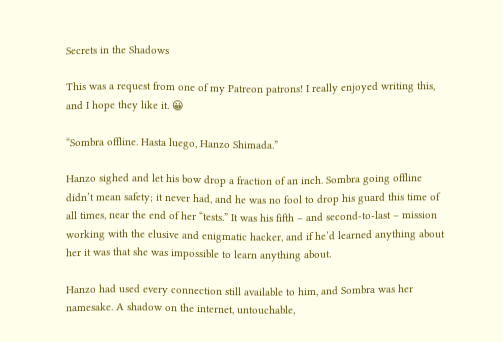Secrets in the Shadows

This was a request from one of my Patreon patrons! I really enjoyed writing this, and I hope they like it. 😀

“Sombra offline. Hasta luego, Hanzo Shimada.”

Hanzo sighed and let his bow drop a fraction of an inch. Sombra going offline didn’t mean safety; it never had, and he was no fool to drop his guard this time of all times, near the end of her “tests.” It was his fifth – and second-to-last – mission working with the elusive and enigmatic hacker, and if he’d learned anything about her it was that she was impossible to learn anything about.

Hanzo had used every connection still available to him, and Sombra was her namesake. A shadow on the internet, untouchable,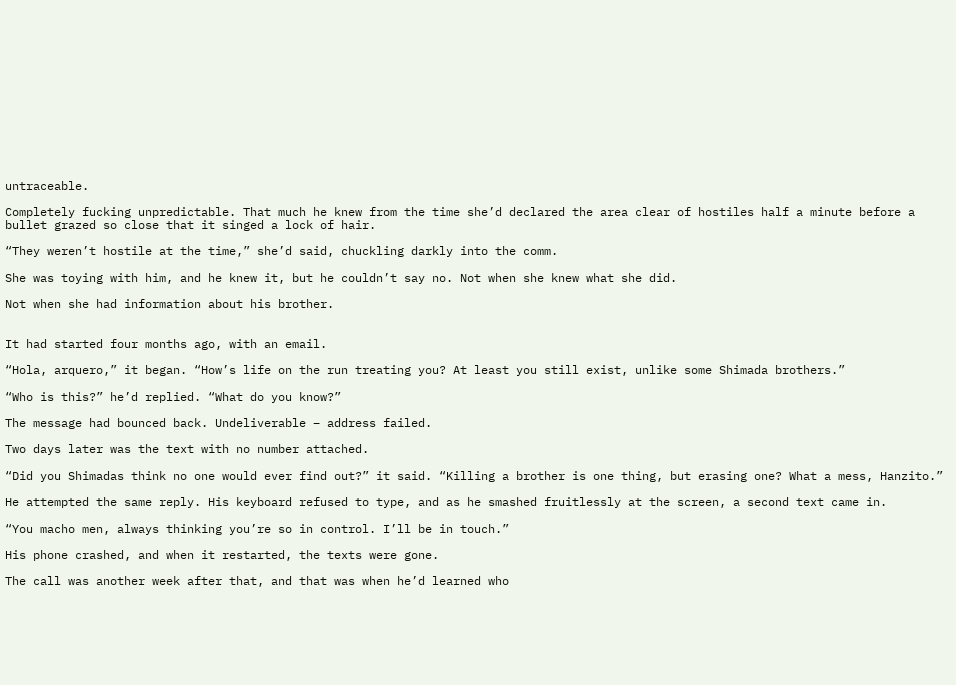untraceable.

Completely fucking unpredictable. That much he knew from the time she’d declared the area clear of hostiles half a minute before a bullet grazed so close that it singed a lock of hair.

“They weren’t hostile at the time,” she’d said, chuckling darkly into the comm.

She was toying with him, and he knew it, but he couldn’t say no. Not when she knew what she did.

Not when she had information about his brother.


It had started four months ago, with an email.

“Hola, arquero,” it began. “How’s life on the run treating you? At least you still exist, unlike some Shimada brothers.”

“Who is this?” he’d replied. “What do you know?”

The message had bounced back. Undeliverable – address failed.

Two days later was the text with no number attached.

“Did you Shimadas think no one would ever find out?” it said. “Killing a brother is one thing, but erasing one? What a mess, Hanzito.”

He attempted the same reply. His keyboard refused to type, and as he smashed fruitlessly at the screen, a second text came in.

“You macho men, always thinking you’re so in control. I’ll be in touch.”

His phone crashed, and when it restarted, the texts were gone.

The call was another week after that, and that was when he’d learned who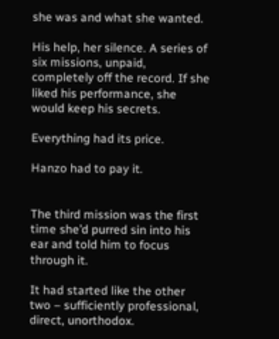she was and what she wanted.

His help, her silence. A series of six missions, unpaid, completely off the record. If she liked his performance, she would keep his secrets.

Everything had its price.

Hanzo had to pay it.


The third mission was the first time she’d purred sin into his ear and told him to focus through it.

It had started like the other two – sufficiently professional, direct, unorthodox.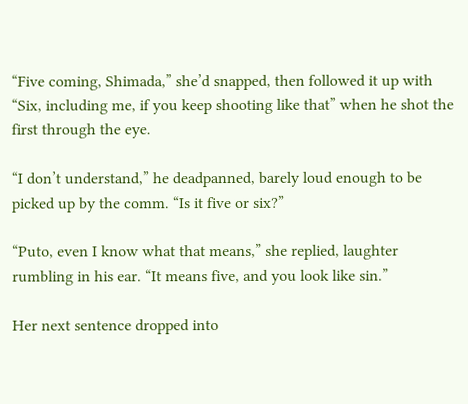“Five coming, Shimada,” she’d snapped, then followed it up with “Six, including me, if you keep shooting like that” when he shot the first through the eye.

“I don’t understand,” he deadpanned, barely loud enough to be picked up by the comm. “Is it five or six?”

“Puto, even I know what that means,” she replied, laughter rumbling in his ear. “It means five, and you look like sin.”

Her next sentence dropped into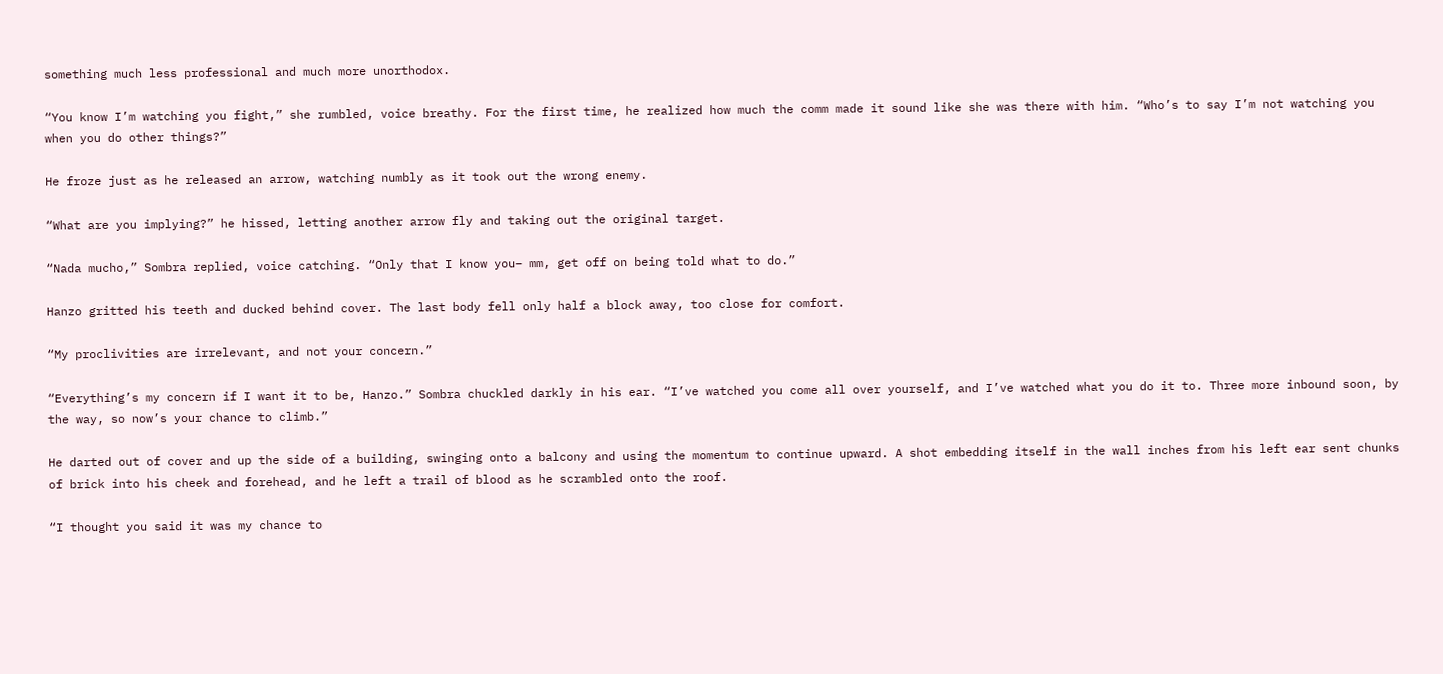something much less professional and much more unorthodox.

“You know I’m watching you fight,” she rumbled, voice breathy. For the first time, he realized how much the comm made it sound like she was there with him. “Who’s to say I’m not watching you when you do other things?”

He froze just as he released an arrow, watching numbly as it took out the wrong enemy.

“What are you implying?” he hissed, letting another arrow fly and taking out the original target.

“Nada mucho,” Sombra replied, voice catching. “Only that I know you– mm, get off on being told what to do.”

Hanzo gritted his teeth and ducked behind cover. The last body fell only half a block away, too close for comfort.

“My proclivities are irrelevant, and not your concern.”

“Everything’s my concern if I want it to be, Hanzo.” Sombra chuckled darkly in his ear. “I’ve watched you come all over yourself, and I’ve watched what you do it to. Three more inbound soon, by the way, so now’s your chance to climb.”

He darted out of cover and up the side of a building, swinging onto a balcony and using the momentum to continue upward. A shot embedding itself in the wall inches from his left ear sent chunks of brick into his cheek and forehead, and he left a trail of blood as he scrambled onto the roof.

“I thought you said it was my chance to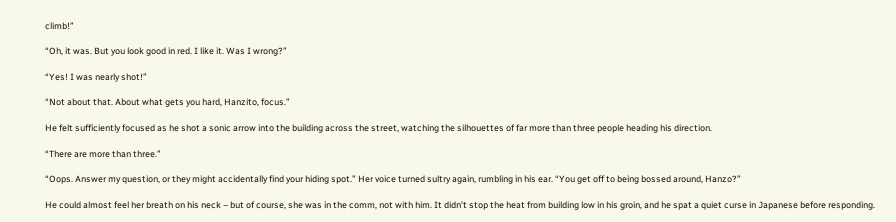climb!”

“Oh, it was. But you look good in red. I like it. Was I wrong?”

“Yes! I was nearly shot!”

“Not about that. About what gets you hard, Hanzito, focus.”

He felt sufficiently focused as he shot a sonic arrow into the building across the street, watching the silhouettes of far more than three people heading his direction.

“There are more than three.”

“Oops. Answer my question, or they might accidentally find your hiding spot.” Her voice turned sultry again, rumbling in his ear. “You get off to being bossed around, Hanzo?”

He could almost feel her breath on his neck – but of course, she was in the comm, not with him. It didn’t stop the heat from building low in his groin, and he spat a quiet curse in Japanese before responding.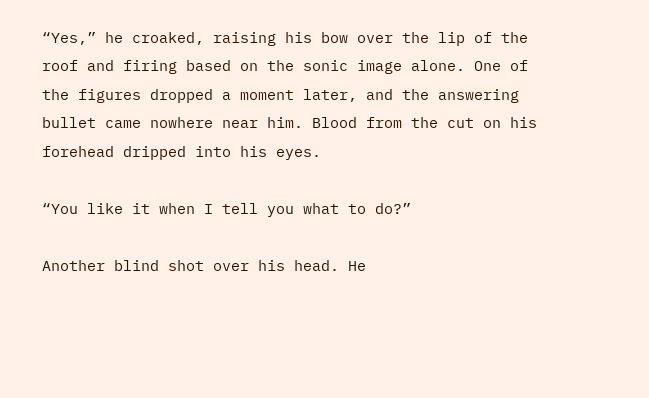“Yes,” he croaked, raising his bow over the lip of the roof and firing based on the sonic image alone. One of the figures dropped a moment later, and the answering bullet came nowhere near him. Blood from the cut on his forehead dripped into his eyes.

“You like it when I tell you what to do?”

Another blind shot over his head. He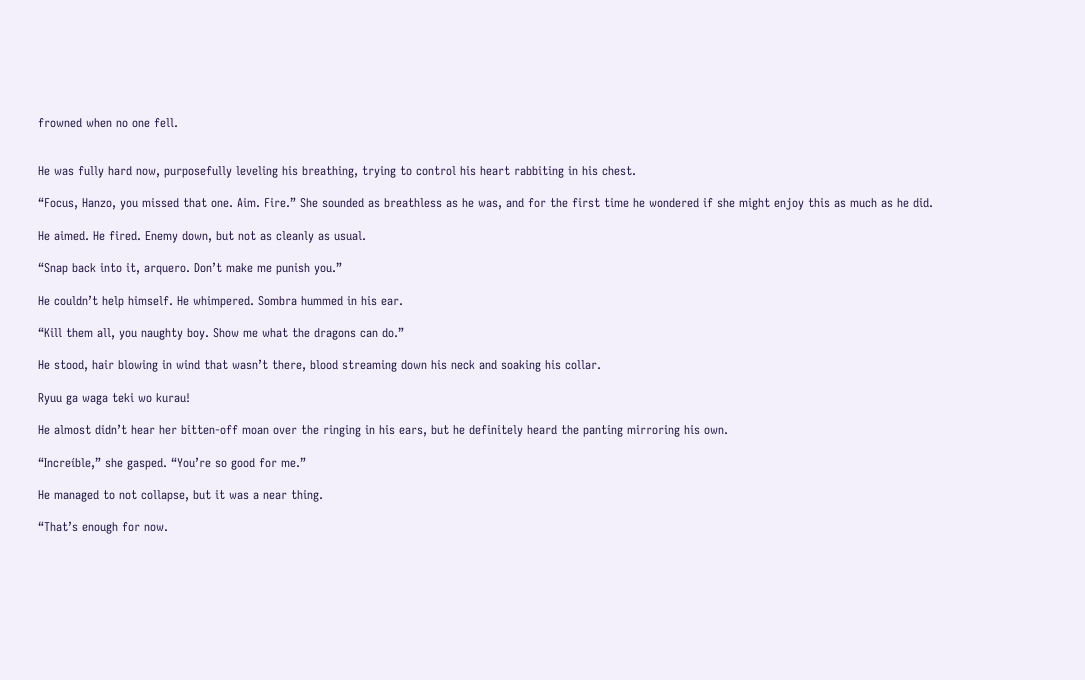frowned when no one fell.


He was fully hard now, purposefully leveling his breathing, trying to control his heart rabbiting in his chest.

“Focus, Hanzo, you missed that one. Aim. Fire.” She sounded as breathless as he was, and for the first time he wondered if she might enjoy this as much as he did.

He aimed. He fired. Enemy down, but not as cleanly as usual.

“Snap back into it, arquero. Don’t make me punish you.”

He couldn’t help himself. He whimpered. Sombra hummed in his ear.

“Kill them all, you naughty boy. Show me what the dragons can do.”

He stood, hair blowing in wind that wasn’t there, blood streaming down his neck and soaking his collar.

Ryuu ga waga teki wo kurau!

He almost didn’t hear her bitten-off moan over the ringing in his ears, but he definitely heard the panting mirroring his own.

“Increíble,” she gasped. “You’re so good for me.”

He managed to not collapse, but it was a near thing.

“That’s enough for now.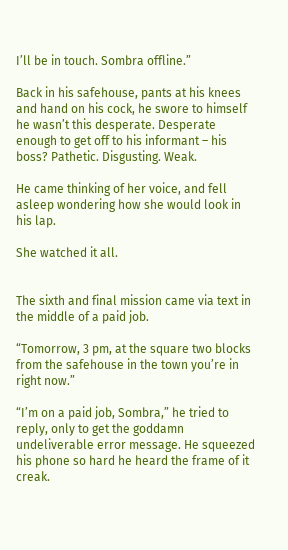I’ll be in touch. Sombra offline.”

Back in his safehouse, pants at his knees and hand on his cock, he swore to himself he wasn’t this desperate. Desperate enough to get off to his informant – his boss? Pathetic. Disgusting. Weak.

He came thinking of her voice, and fell asleep wondering how she would look in his lap.

She watched it all.


The sixth and final mission came via text in the middle of a paid job.

“Tomorrow, 3 pm, at the square two blocks from the safehouse in the town you’re in right now.”

“I’m on a paid job, Sombra,” he tried to reply, only to get the goddamn undeliverable error message. He squeezed his phone so hard he heard the frame of it creak.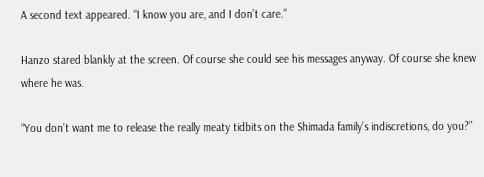A second text appeared. “I know you are, and I don’t care.”

Hanzo stared blankly at the screen. Of course she could see his messages anyway. Of course she knew where he was.

“You don’t want me to release the really meaty tidbits on the Shimada family’s indiscretions, do you?”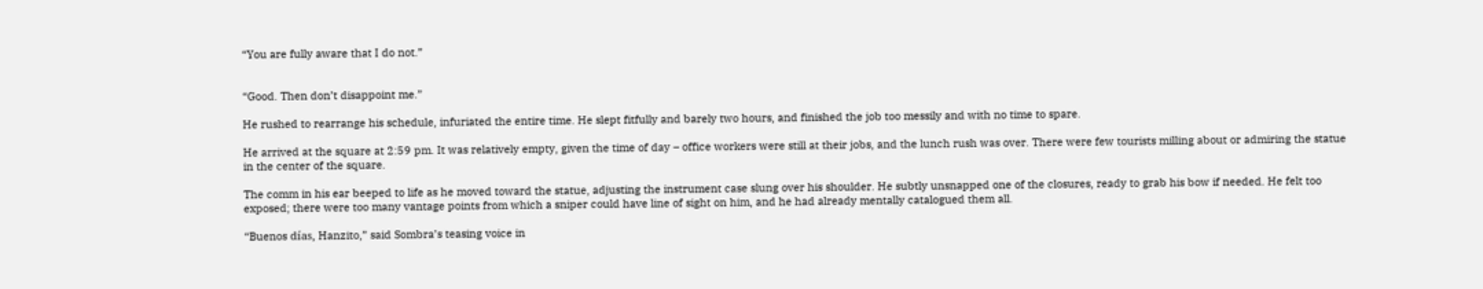“You are fully aware that I do not.”


“Good. Then don’t disappoint me.”

He rushed to rearrange his schedule, infuriated the entire time. He slept fitfully and barely two hours, and finished the job too messily and with no time to spare.

He arrived at the square at 2:59 pm. It was relatively empty, given the time of day – office workers were still at their jobs, and the lunch rush was over. There were few tourists milling about or admiring the statue in the center of the square.

The comm in his ear beeped to life as he moved toward the statue, adjusting the instrument case slung over his shoulder. He subtly unsnapped one of the closures, ready to grab his bow if needed. He felt too exposed; there were too many vantage points from which a sniper could have line of sight on him, and he had already mentally catalogued them all.

“Buenos días, Hanzito,” said Sombra’s teasing voice in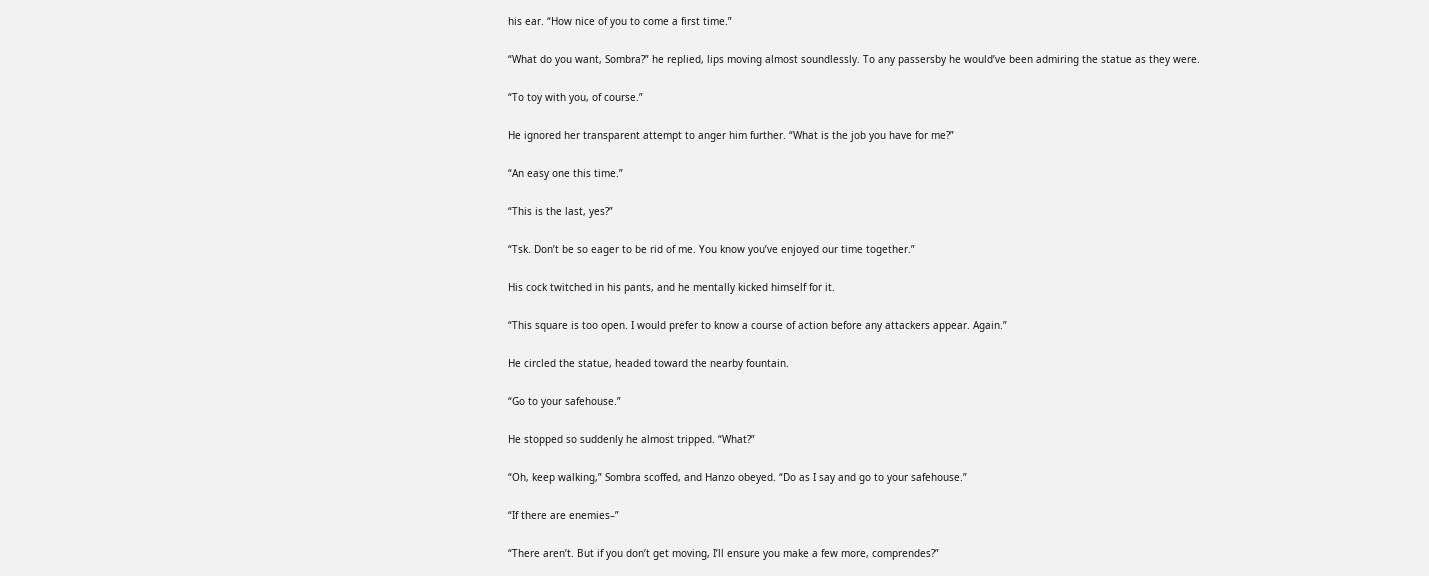his ear. “How nice of you to come a first time.”

“What do you want, Sombra?” he replied, lips moving almost soundlessly. To any passersby he would’ve been admiring the statue as they were.

“To toy with you, of course.”

He ignored her transparent attempt to anger him further. “What is the job you have for me?”

“An easy one this time.”

“This is the last, yes?”

“Tsk. Don’t be so eager to be rid of me. You know you’ve enjoyed our time together.”

His cock twitched in his pants, and he mentally kicked himself for it.

“This square is too open. I would prefer to know a course of action before any attackers appear. Again.”

He circled the statue, headed toward the nearby fountain.

“Go to your safehouse.”

He stopped so suddenly he almost tripped. “What?”

“Oh, keep walking,” Sombra scoffed, and Hanzo obeyed. “Do as I say and go to your safehouse.”

“If there are enemies–”

“There aren’t. But if you don’t get moving, I’ll ensure you make a few more, comprendes?”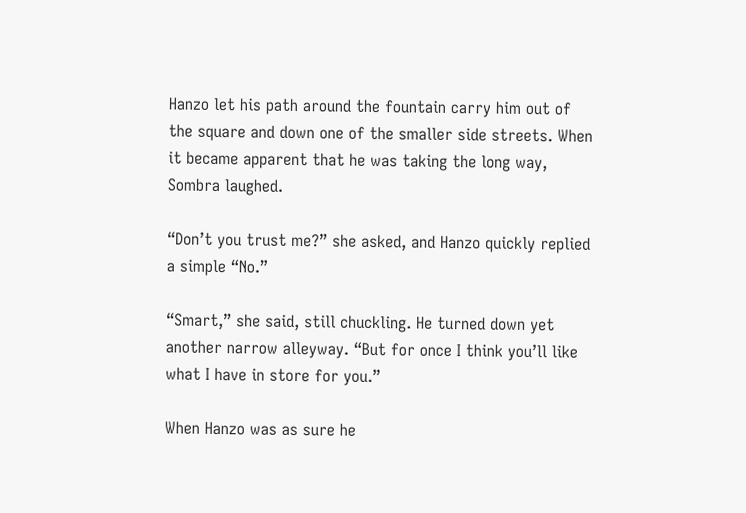Hanzo let his path around the fountain carry him out of the square and down one of the smaller side streets. When it became apparent that he was taking the long way, Sombra laughed.

“Don’t you trust me?” she asked, and Hanzo quickly replied a simple “No.”

“Smart,” she said, still chuckling. He turned down yet another narrow alleyway. “But for once I think you’ll like what I have in store for you.”

When Hanzo was as sure he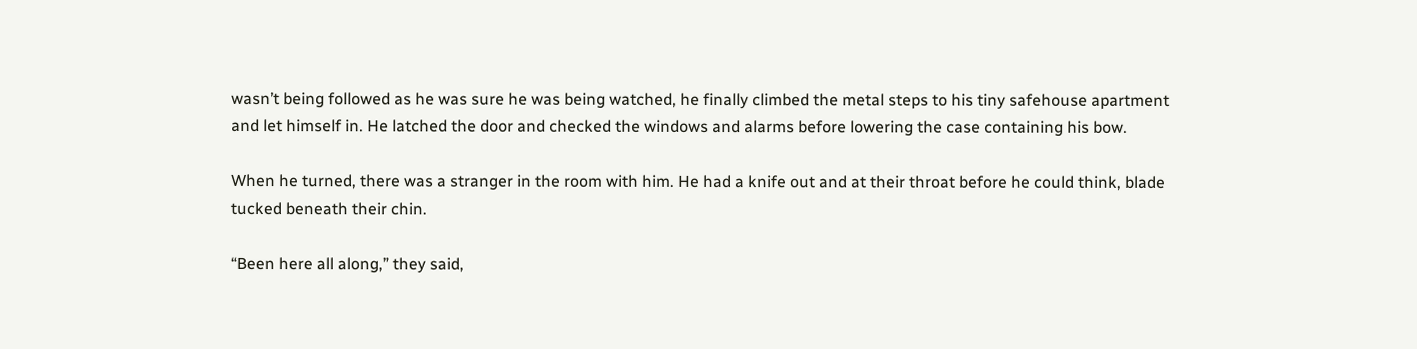wasn’t being followed as he was sure he was being watched, he finally climbed the metal steps to his tiny safehouse apartment and let himself in. He latched the door and checked the windows and alarms before lowering the case containing his bow.

When he turned, there was a stranger in the room with him. He had a knife out and at their throat before he could think, blade tucked beneath their chin.

“Been here all along,” they said,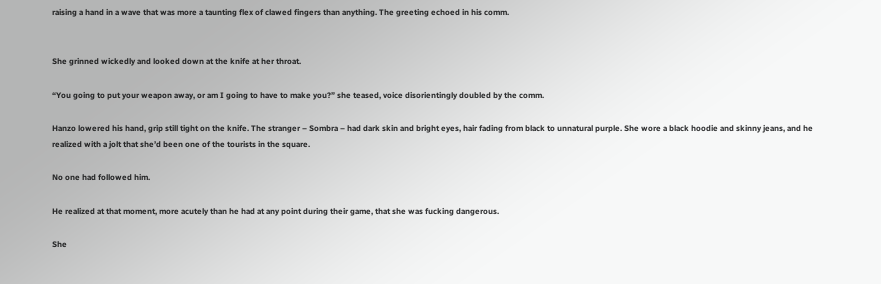raising a hand in a wave that was more a taunting flex of clawed fingers than anything. The greeting echoed in his comm.


She grinned wickedly and looked down at the knife at her throat.

“You going to put your weapon away, or am I going to have to make you?” she teased, voice disorientingly doubled by the comm.

Hanzo lowered his hand, grip still tight on the knife. The stranger – Sombra – had dark skin and bright eyes, hair fading from black to unnatural purple. She wore a black hoodie and skinny jeans, and he realized with a jolt that she’d been one of the tourists in the square.

No one had followed him.

He realized at that moment, more acutely than he had at any point during their game, that she was fucking dangerous.

She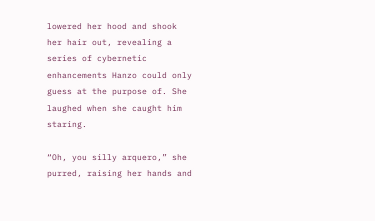lowered her hood and shook her hair out, revealing a series of cybernetic enhancements Hanzo could only guess at the purpose of. She laughed when she caught him staring.

“Oh, you silly arquero,” she purred, raising her hands and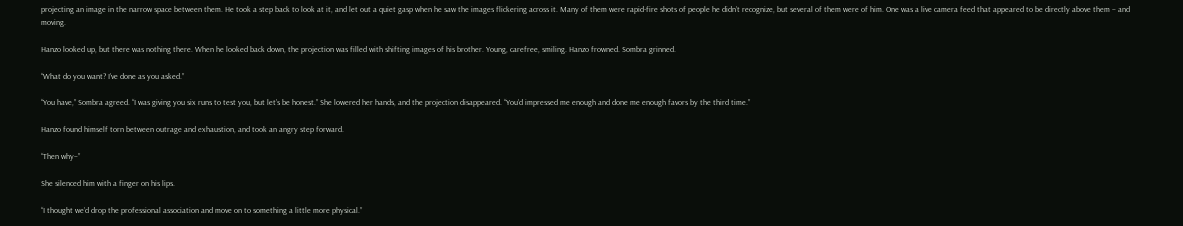projecting an image in the narrow space between them. He took a step back to look at it, and let out a quiet gasp when he saw the images flickering across it. Many of them were rapid-fire shots of people he didn’t recognize, but several of them were of him. One was a live camera feed that appeared to be directly above them – and moving.

Hanzo looked up, but there was nothing there. When he looked back down, the projection was filled with shifting images of his brother. Young, carefree, smiling. Hanzo frowned. Sombra grinned.

“What do you want? I’ve done as you asked.”

“You have,” Sombra agreed. “I was giving you six runs to test you, but let’s be honest.” She lowered her hands, and the projection disappeared. “You’d impressed me enough and done me enough favors by the third time.”

Hanzo found himself torn between outrage and exhaustion, and took an angry step forward.

“Then why–”

She silenced him with a finger on his lips.

“I thought we’d drop the professional association and move on to something a little more physical.”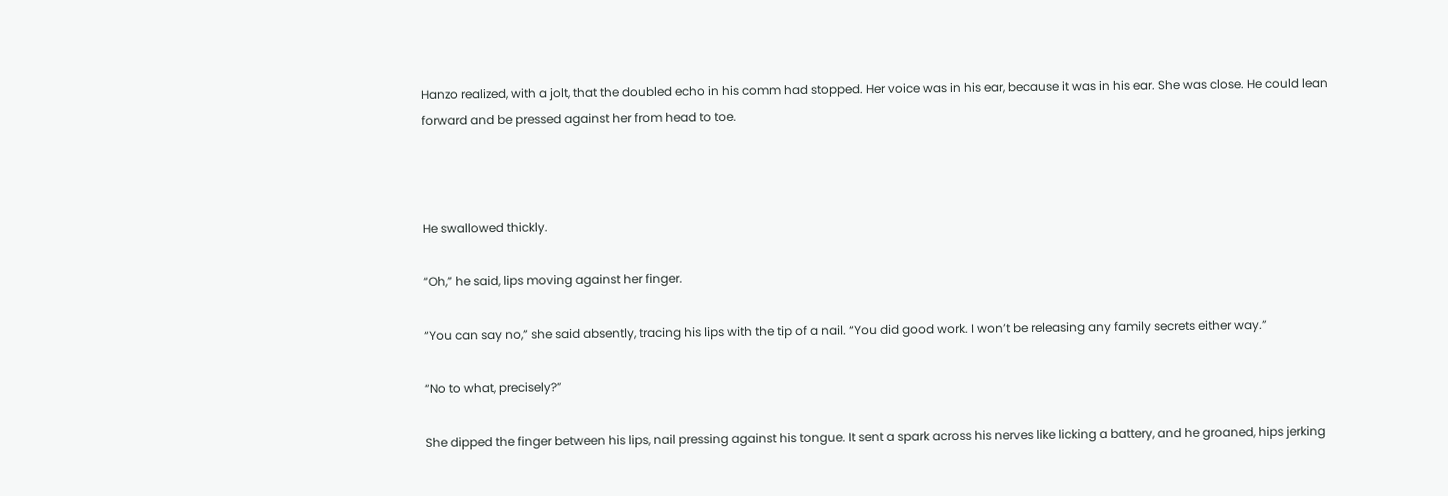Hanzo realized, with a jolt, that the doubled echo in his comm had stopped. Her voice was in his ear, because it was in his ear. She was close. He could lean forward and be pressed against her from head to toe.



He swallowed thickly.

“Oh,” he said, lips moving against her finger.

“You can say no,” she said absently, tracing his lips with the tip of a nail. “You did good work. I won’t be releasing any family secrets either way.”

“No to what, precisely?”

She dipped the finger between his lips, nail pressing against his tongue. It sent a spark across his nerves like licking a battery, and he groaned, hips jerking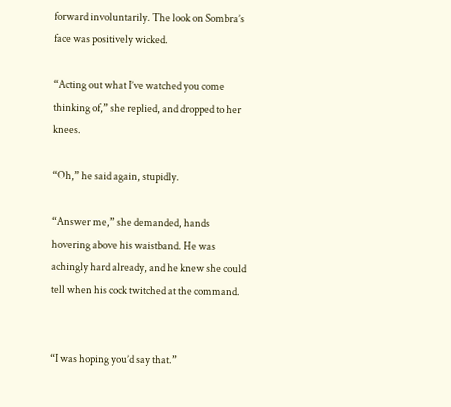forward involuntarily. The look on Sombra’s face was positively wicked.

“Acting out what I’ve watched you come thinking of,” she replied, and dropped to her knees.

“Oh,” he said again, stupidly.

“Answer me,” she demanded, hands hovering above his waistband. He was achingly hard already, and he knew she could tell when his cock twitched at the command.


“I was hoping you’d say that.”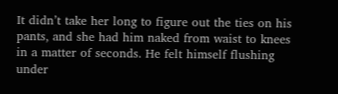It didn’t take her long to figure out the ties on his pants, and she had him naked from waist to knees in a matter of seconds. He felt himself flushing under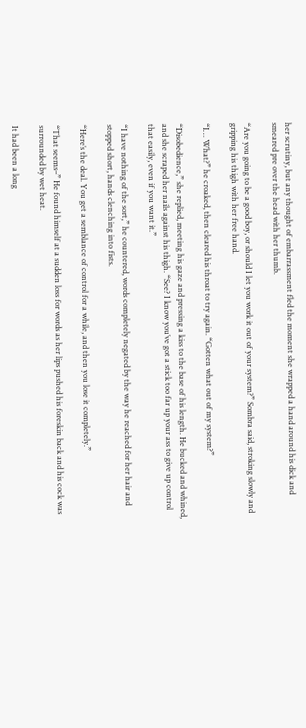her scrutiny, but any thought of embarrassment fled the moment she wrapped a hand around his dick and smeared pre over the head with her thumb.

“Are you going to be a good boy, or should I let you work it out of your system?” Sombra said, stroking slowly and gripping his thigh with her free hand.

“I… What?” he croaked, then cleared his throat to try again. “Gotten what out of my system?”

“Disobedience,” she replied, meeting his gaze and pressing a kiss to the base of his length. He bucked and whined, and she scraped her nails against his thigh. “See? I know you’ve got a stick too far up your ass to give up control that easily, even if you want it.”

“I have nothing of the sort,” he countered, words completely negated by the way he reached for her hair and stopped short, hands clenching into fists.

“Here’s the deal. You get a semblance of control for a while, and then you lose it completely.”

“That seems–” He found himself at a sudden loss for words as her lips pushed his foreskin back and his cock was surrounded by wet heat.

It had been a long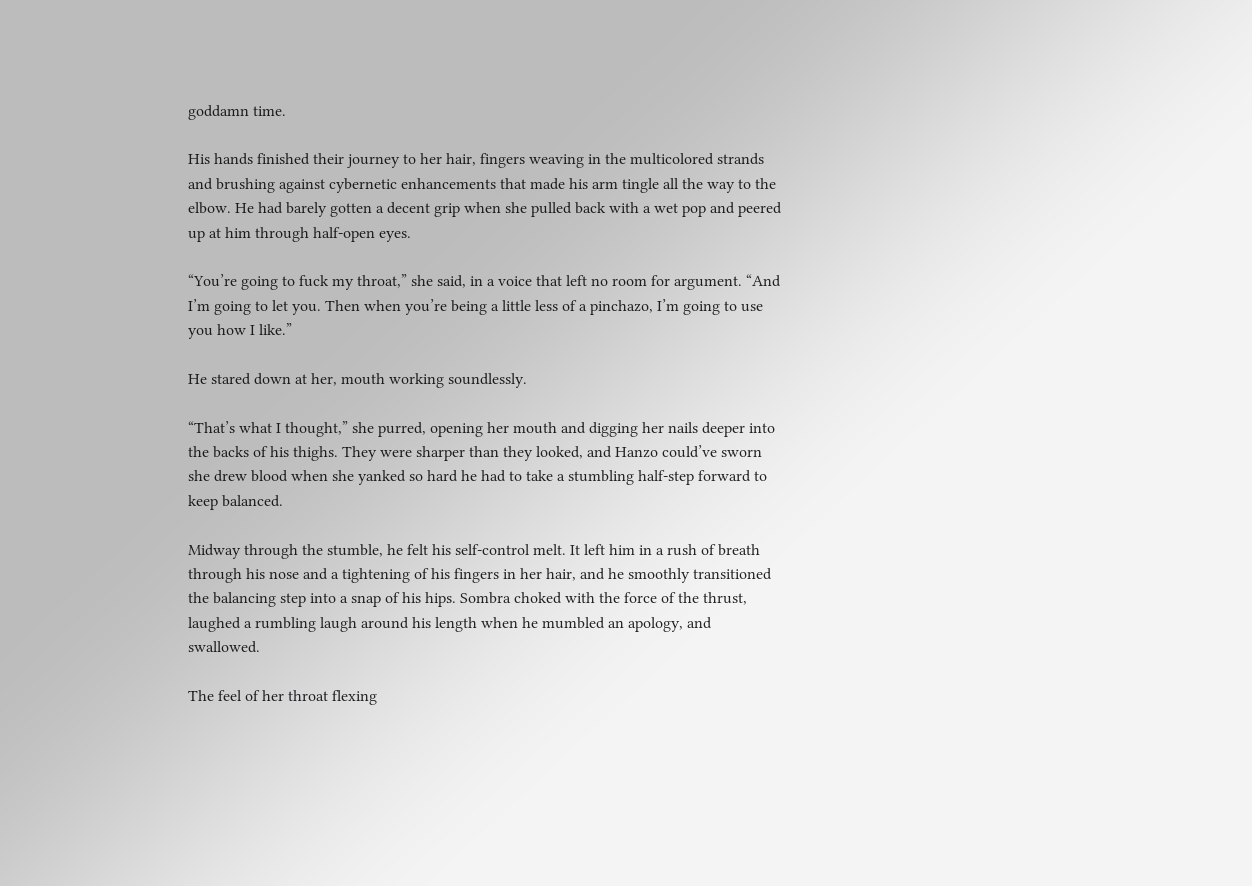goddamn time.

His hands finished their journey to her hair, fingers weaving in the multicolored strands and brushing against cybernetic enhancements that made his arm tingle all the way to the elbow. He had barely gotten a decent grip when she pulled back with a wet pop and peered up at him through half-open eyes.

“You’re going to fuck my throat,” she said, in a voice that left no room for argument. “And I’m going to let you. Then when you’re being a little less of a pinchazo, I’m going to use you how I like.”

He stared down at her, mouth working soundlessly.

“That’s what I thought,” she purred, opening her mouth and digging her nails deeper into the backs of his thighs. They were sharper than they looked, and Hanzo could’ve sworn she drew blood when she yanked so hard he had to take a stumbling half-step forward to keep balanced.

Midway through the stumble, he felt his self-control melt. It left him in a rush of breath through his nose and a tightening of his fingers in her hair, and he smoothly transitioned the balancing step into a snap of his hips. Sombra choked with the force of the thrust, laughed a rumbling laugh around his length when he mumbled an apology, and swallowed.

The feel of her throat flexing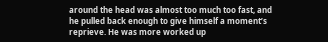around the head was almost too much too fast, and he pulled back enough to give himself a moment’s reprieve. He was more worked up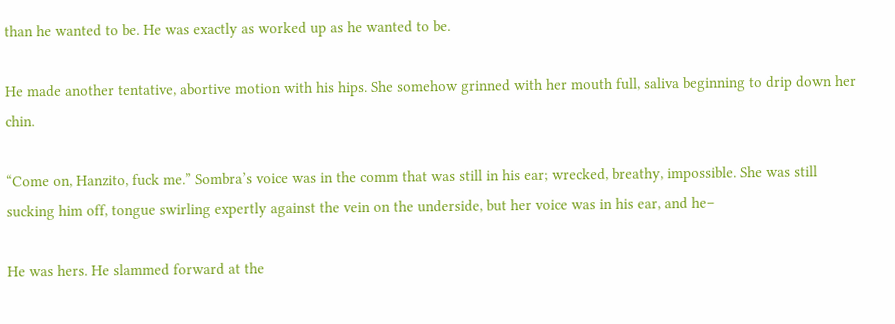than he wanted to be. He was exactly as worked up as he wanted to be.

He made another tentative, abortive motion with his hips. She somehow grinned with her mouth full, saliva beginning to drip down her chin.

“Come on, Hanzito, fuck me.” Sombra’s voice was in the comm that was still in his ear; wrecked, breathy, impossible. She was still sucking him off, tongue swirling expertly against the vein on the underside, but her voice was in his ear, and he–

He was hers. He slammed forward at the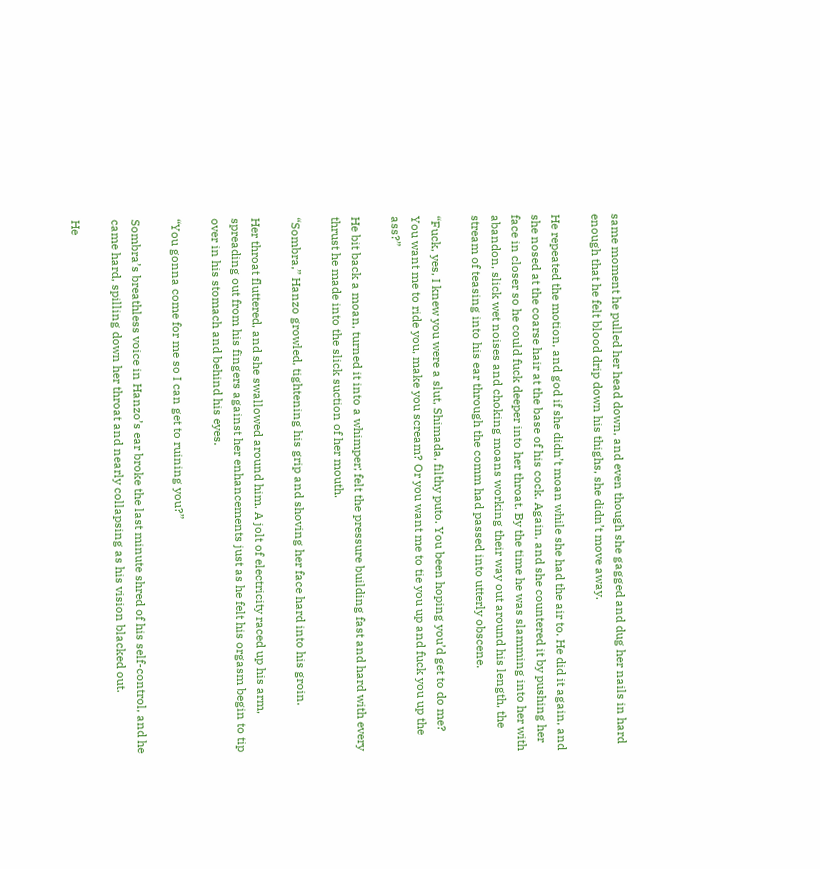same moment he pulled her head down, and even though she gagged and dug her nails in hard enough that he felt blood drip down his thighs, she didn’t move away.

He repeated the motion, and god if she didn’t moan while she had the air to. He did it again, and she nosed at the coarse hair at the base of his cock. Again, and she countered it by pushing her face in closer so he could fuck deeper into her throat. By the time he was slamming into her with abandon, slick wet noises and choking moans working their way out around his length, the stream of teasing into his ear through the comm had passed into utterly obscene.

“Fuck, yes, I knew you were a slut, Shimada, filthy puto. You been hoping you’d get to do me? You want me to ride you, make you scream? Or you want me to tie you up and fuck you up the ass?”

He bit back a moan, turned it into a whimper; felt the pressure building fast and hard with every thrust he made into the slick suction of her mouth.

“Sombra,” Hanzo growled, tightening his grip and shoving her face hard into his groin.

Her throat fluttered, and she swallowed around him. A jolt of electricity raced up his arm, spreading out from his fingers against her enhancements just as he felt his orgasm begin to tip over in his stomach and behind his eyes.

“You gonna come for me so I can get to ruining you?”

Sombra’s breathless voice in Hanzo’s ear broke the last minute shred of his self-control, and he came hard, spilling down her throat and nearly collapsing as his vision blacked out.

He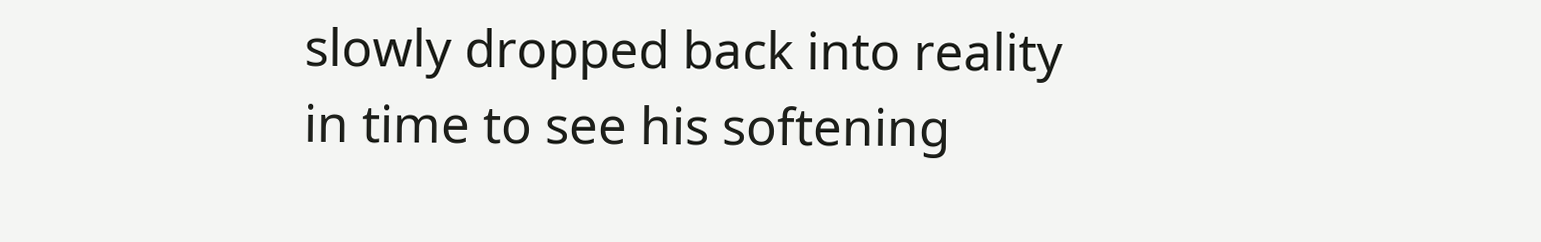slowly dropped back into reality in time to see his softening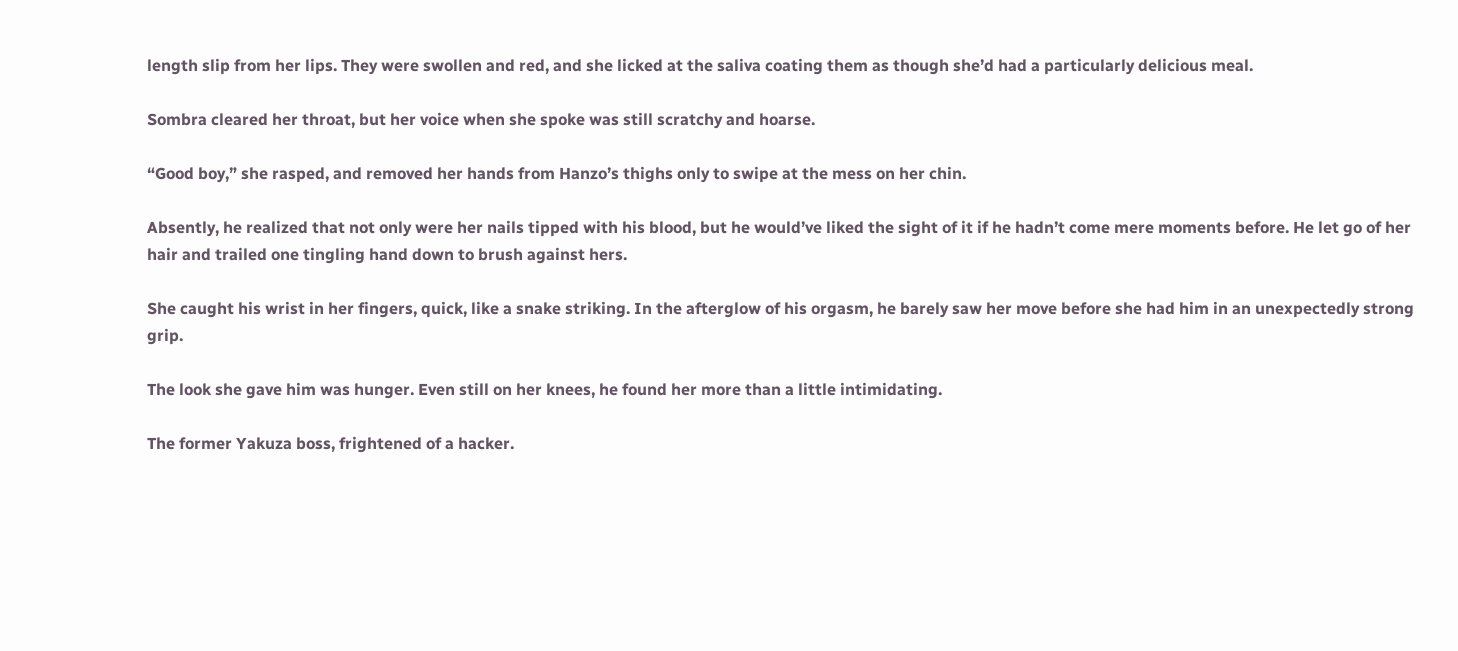length slip from her lips. They were swollen and red, and she licked at the saliva coating them as though she’d had a particularly delicious meal.

Sombra cleared her throat, but her voice when she spoke was still scratchy and hoarse.

“Good boy,” she rasped, and removed her hands from Hanzo’s thighs only to swipe at the mess on her chin.

Absently, he realized that not only were her nails tipped with his blood, but he would’ve liked the sight of it if he hadn’t come mere moments before. He let go of her hair and trailed one tingling hand down to brush against hers.

She caught his wrist in her fingers, quick, like a snake striking. In the afterglow of his orgasm, he barely saw her move before she had him in an unexpectedly strong grip.

The look she gave him was hunger. Even still on her knees, he found her more than a little intimidating.

The former Yakuza boss, frightened of a hacker.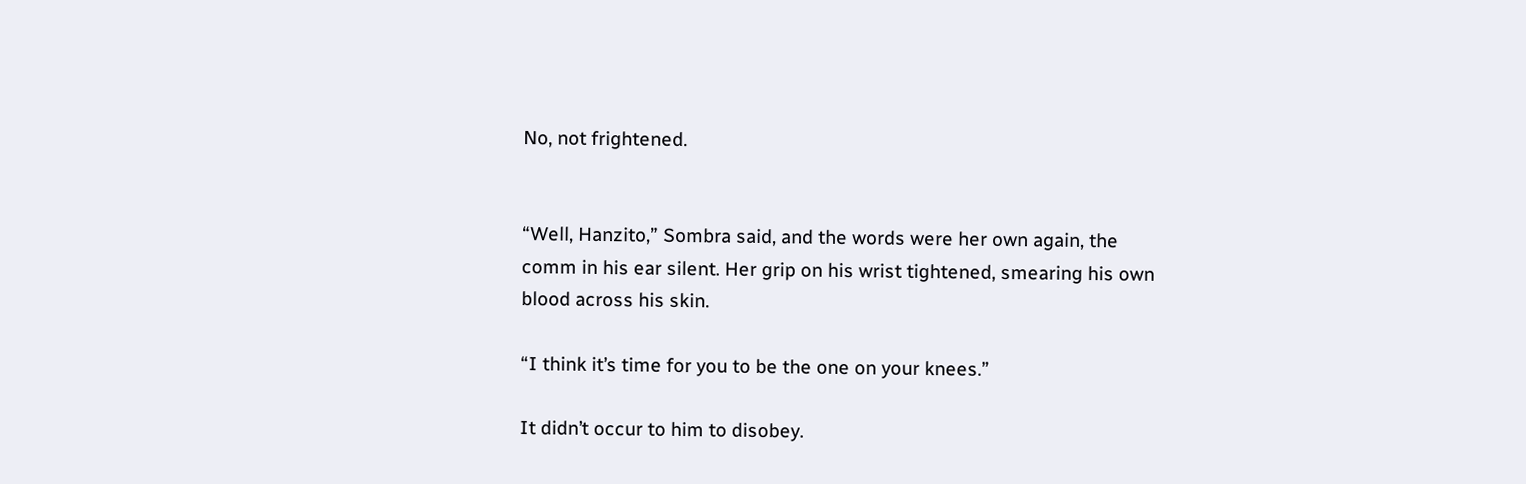No, not frightened.


“Well, Hanzito,” Sombra said, and the words were her own again, the comm in his ear silent. Her grip on his wrist tightened, smearing his own blood across his skin.

“I think it’s time for you to be the one on your knees.”

It didn’t occur to him to disobey.